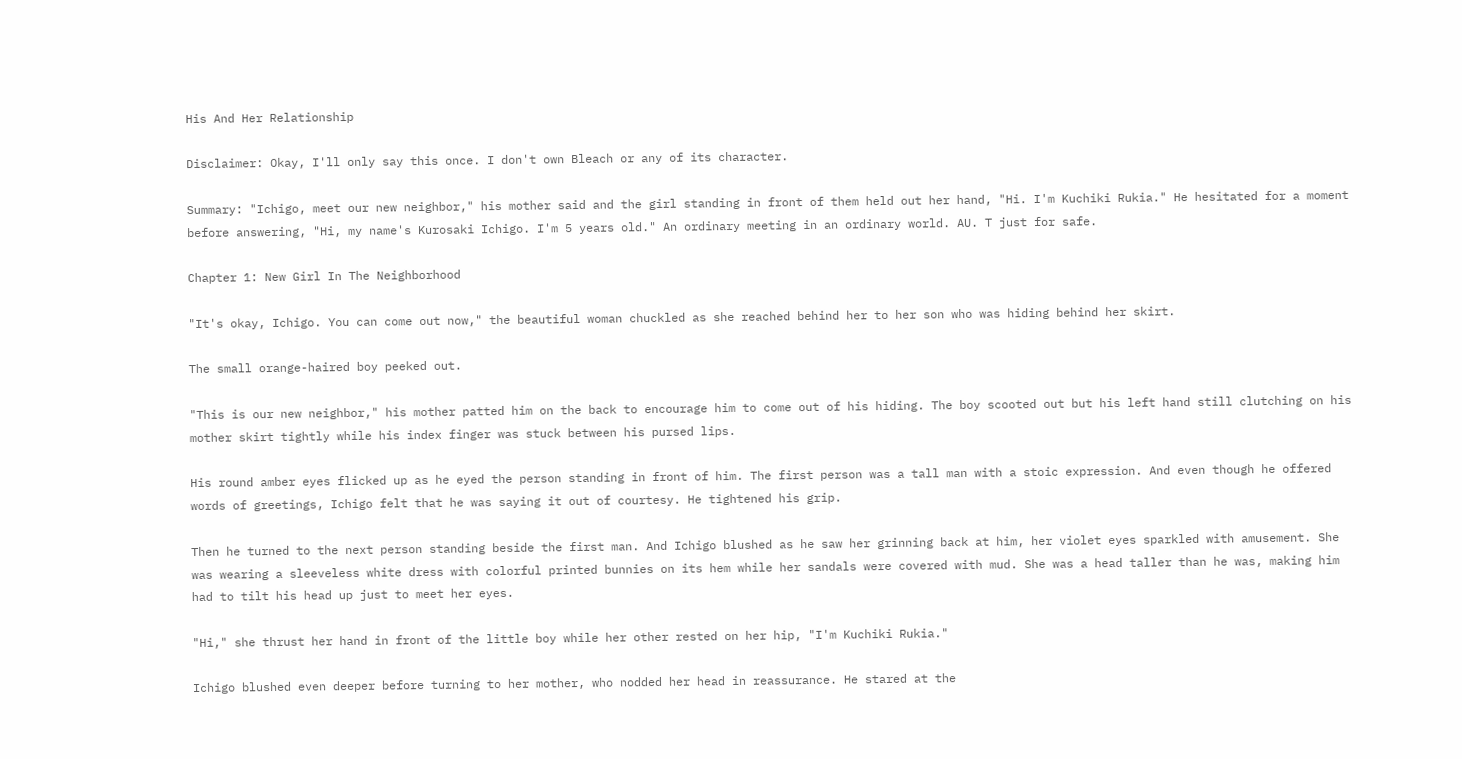His And Her Relationship

Disclaimer: Okay, I'll only say this once. I don't own Bleach or any of its character.

Summary: "Ichigo, meet our new neighbor," his mother said and the girl standing in front of them held out her hand, "Hi. I'm Kuchiki Rukia." He hesitated for a moment before answering, "Hi, my name's Kurosaki Ichigo. I'm 5 years old." An ordinary meeting in an ordinary world. AU. T just for safe.

Chapter 1: New Girl In The Neighborhood

"It's okay, Ichigo. You can come out now," the beautiful woman chuckled as she reached behind her to her son who was hiding behind her skirt.

The small orange-haired boy peeked out.

"This is our new neighbor," his mother patted him on the back to encourage him to come out of his hiding. The boy scooted out but his left hand still clutching on his mother skirt tightly while his index finger was stuck between his pursed lips.

His round amber eyes flicked up as he eyed the person standing in front of him. The first person was a tall man with a stoic expression. And even though he offered words of greetings, Ichigo felt that he was saying it out of courtesy. He tightened his grip.

Then he turned to the next person standing beside the first man. And Ichigo blushed as he saw her grinning back at him, her violet eyes sparkled with amusement. She was wearing a sleeveless white dress with colorful printed bunnies on its hem while her sandals were covered with mud. She was a head taller than he was, making him had to tilt his head up just to meet her eyes.

"Hi," she thrust her hand in front of the little boy while her other rested on her hip, "I'm Kuchiki Rukia."

Ichigo blushed even deeper before turning to her mother, who nodded her head in reassurance. He stared at the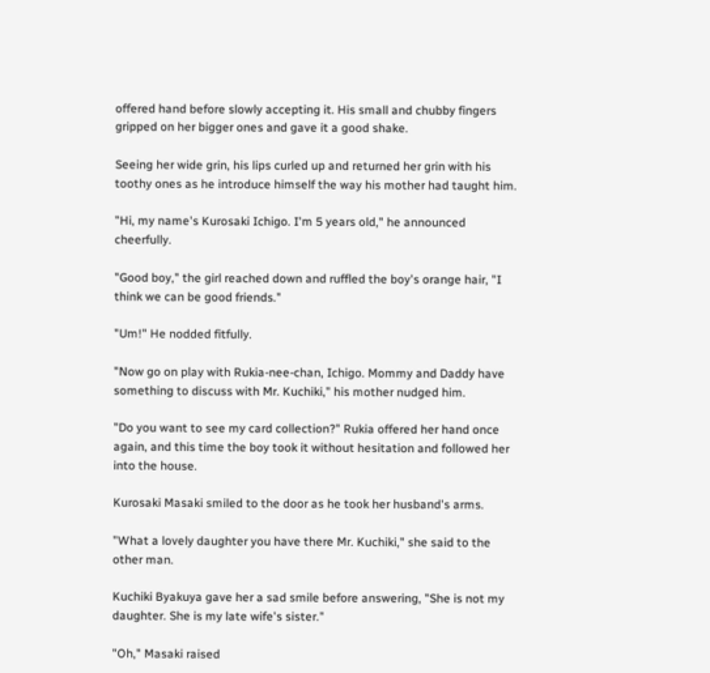offered hand before slowly accepting it. His small and chubby fingers gripped on her bigger ones and gave it a good shake.

Seeing her wide grin, his lips curled up and returned her grin with his toothy ones as he introduce himself the way his mother had taught him.

"Hi, my name's Kurosaki Ichigo. I'm 5 years old," he announced cheerfully.

"Good boy," the girl reached down and ruffled the boy's orange hair, "I think we can be good friends."

"Um!" He nodded fitfully.

"Now go on play with Rukia-nee-chan, Ichigo. Mommy and Daddy have something to discuss with Mr. Kuchiki," his mother nudged him.

"Do you want to see my card collection?" Rukia offered her hand once again, and this time the boy took it without hesitation and followed her into the house.

Kurosaki Masaki smiled to the door as he took her husband's arms.

"What a lovely daughter you have there Mr. Kuchiki," she said to the other man.

Kuchiki Byakuya gave her a sad smile before answering, "She is not my daughter. She is my late wife's sister."

"Oh," Masaki raised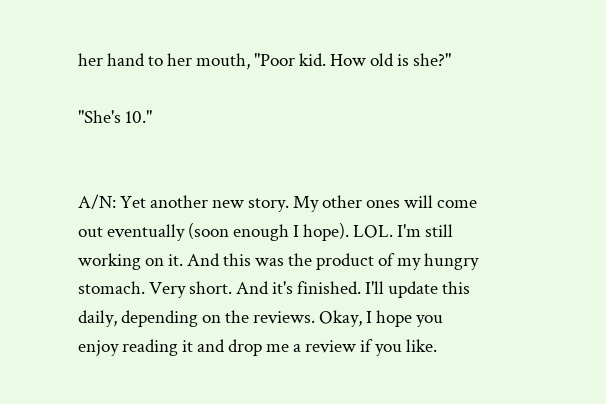her hand to her mouth, "Poor kid. How old is she?"

"She's 10."


A/N: Yet another new story. My other ones will come out eventually (soon enough I hope). LOL. I'm still working on it. And this was the product of my hungry stomach. Very short. And it's finished. I'll update this daily, depending on the reviews. Okay, I hope you enjoy reading it and drop me a review if you like.